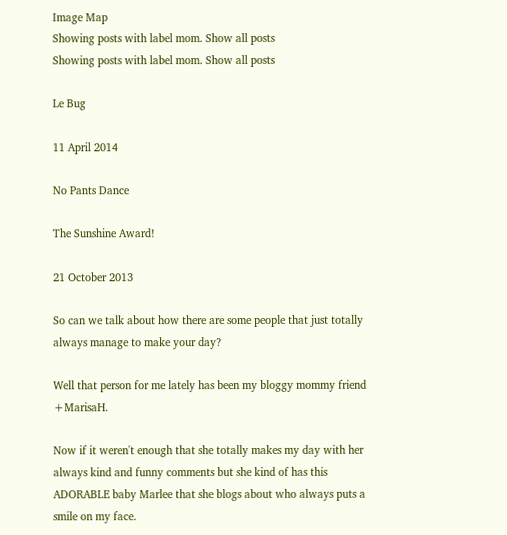Image Map
Showing posts with label mom. Show all posts
Showing posts with label mom. Show all posts

Le Bug

11 April 2014

No Pants Dance

The Sunshine Award!

21 October 2013

So can we talk about how there are some people that just totally always manage to make your day?

Well that person for me lately has been my bloggy mommy friend +MarisaH.

Now if it weren't enough that she totally makes my day with her always kind and funny comments but she kind of has this ADORABLE baby Marlee that she blogs about who always puts a smile on my face.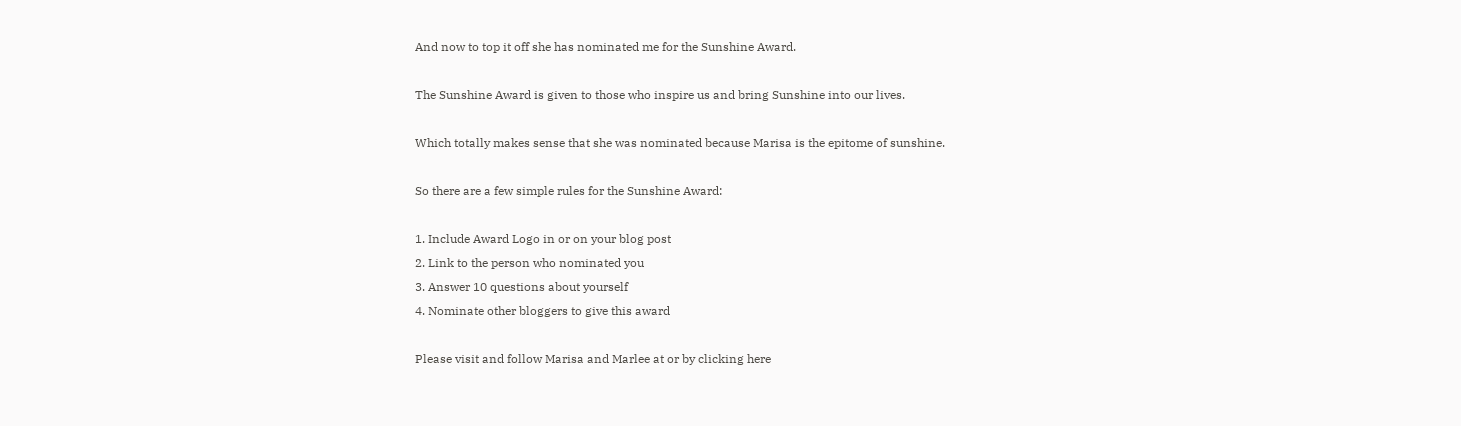And now to top it off she has nominated me for the Sunshine Award.

The Sunshine Award is given to those who inspire us and bring Sunshine into our lives.

Which totally makes sense that she was nominated because Marisa is the epitome of sunshine.

So there are a few simple rules for the Sunshine Award:

1. Include Award Logo in or on your blog post
2. Link to the person who nominated you
3. Answer 10 questions about yourself
4. Nominate other bloggers to give this award

Please visit and follow Marisa and Marlee at or by clicking here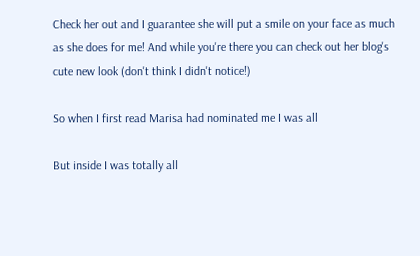Check her out and I guarantee she will put a smile on your face as much as she does for me! And while you're there you can check out her blog's cute new look (don't think I didn't notice!)

So when I first read Marisa had nominated me I was all

But inside I was totally all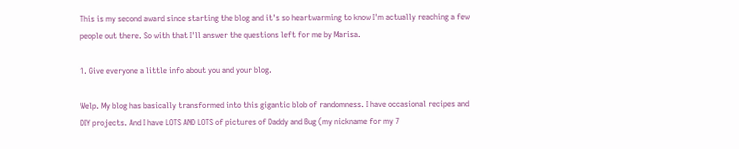This is my second award since starting the blog and it's so heartwarming to know I'm actually reaching a few people out there. So with that I'll answer the questions left for me by Marisa.

1. Give everyone a little info about you and your blog.

Welp. My blog has basically transformed into this gigantic blob of randomness. I have occasional recipes and DIY projects. And I have LOTS AND LOTS of pictures of Daddy and Bug (my nickname for my 7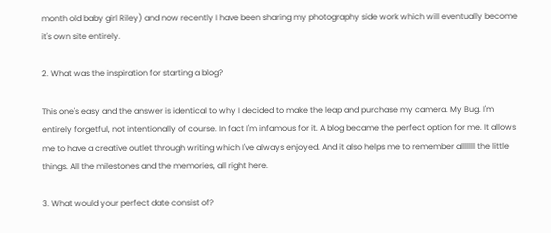month old baby girl Riley) and now recently I have been sharing my photography side work which will eventually become it's own site entirely.

2. What was the inspiration for starting a blog?

This one's easy and the answer is identical to why I decided to make the leap and purchase my camera. My Bug. I'm entirely forgetful, not intentionally of course. In fact I'm infamous for it. A blog became the perfect option for me. It allows me to have a creative outlet through writing which I've always enjoyed. And it also helps me to remember alllllll the little things. All the milestones and the memories, all right here.

3. What would your perfect date consist of?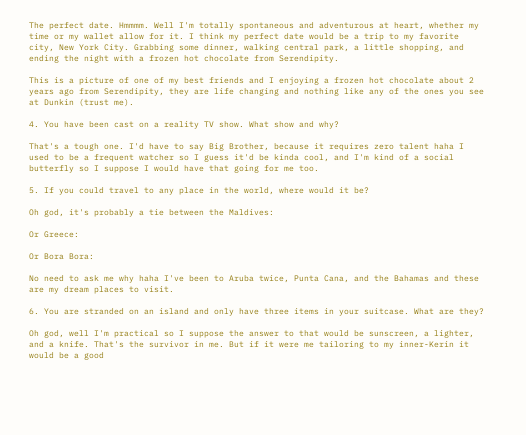The perfect date. Hmmmm. Well I'm totally spontaneous and adventurous at heart, whether my time or my wallet allow for it. I think my perfect date would be a trip to my favorite city, New York City. Grabbing some dinner, walking central park, a little shopping, and ending the night with a frozen hot chocolate from Serendipity.

This is a picture of one of my best friends and I enjoying a frozen hot chocolate about 2 years ago from Serendipity, they are life changing and nothing like any of the ones you see at Dunkin (trust me).

4. You have been cast on a reality TV show. What show and why?

That's a tough one. I'd have to say Big Brother, because it requires zero talent haha I used to be a frequent watcher so I guess it'd be kinda cool, and I'm kind of a social butterfly so I suppose I would have that going for me too.

5. If you could travel to any place in the world, where would it be?

Oh god, it's probably a tie between the Maldives:

Or Greece:

Or Bora Bora:

No need to ask me why haha I've been to Aruba twice, Punta Cana, and the Bahamas and these are my dream places to visit.

6. You are stranded on an island and only have three items in your suitcase. What are they?

Oh god, well I'm practical so I suppose the answer to that would be sunscreen, a lighter, and a knife. That's the survivor in me. But if it were me tailoring to my inner-Kerin it would be a good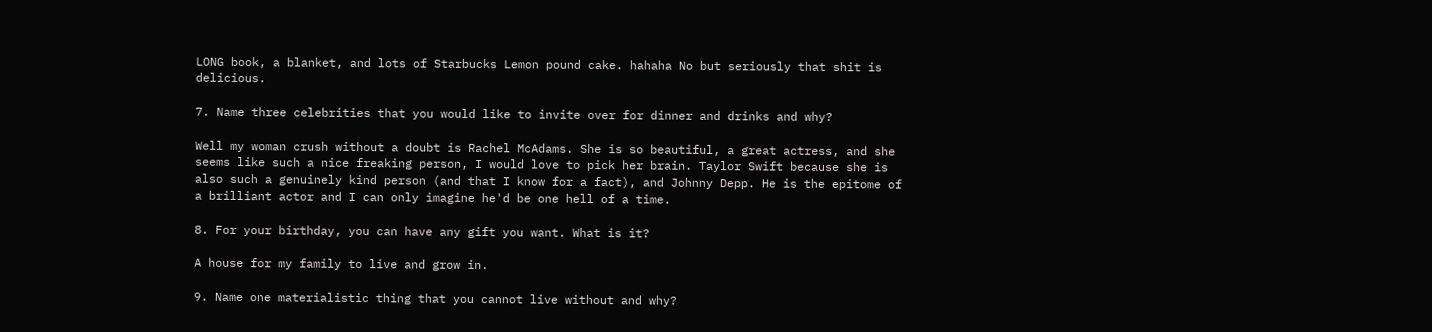LONG book, a blanket, and lots of Starbucks Lemon pound cake. hahaha No but seriously that shit is delicious.

7. Name three celebrities that you would like to invite over for dinner and drinks and why?

Well my woman crush without a doubt is Rachel McAdams. She is so beautiful, a great actress, and she seems like such a nice freaking person, I would love to pick her brain. Taylor Swift because she is also such a genuinely kind person (and that I know for a fact), and Johnny Depp. He is the epitome of a brilliant actor and I can only imagine he'd be one hell of a time.

8. For your birthday, you can have any gift you want. What is it?

A house for my family to live and grow in.

9. Name one materialistic thing that you cannot live without and why?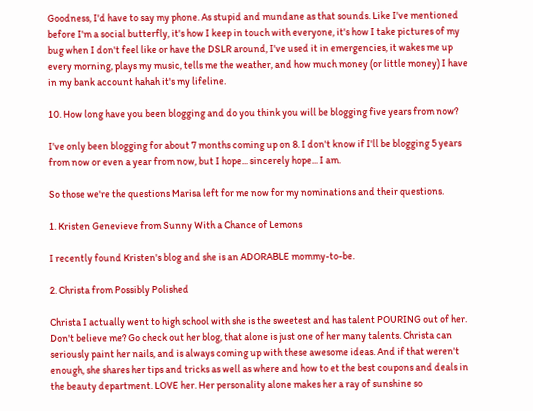Goodness, I'd have to say my phone. As stupid and mundane as that sounds. Like I've mentioned before I'm a social butterfly, it's how I keep in touch with everyone, it's how I take pictures of my bug when I don't feel like or have the DSLR around, I've used it in emergencies, it wakes me up every morning, plays my music, tells me the weather, and how much money (or little money) I have in my bank account hahah it's my lifeline.

10. How long have you been blogging and do you think you will be blogging five years from now?

I've only been blogging for about 7 months coming up on 8. I don't know if I'll be blogging 5 years from now or even a year from now, but I hope... sincerely hope... I am.

So those we're the questions Marisa left for me now for my nominations and their questions.

1. Kristen Genevieve from Sunny With a Chance of Lemons

I recently found Kristen's blog and she is an ADORABLE mommy-to-be.

2. Christa from Possibly Polished

Christa I actually went to high school with she is the sweetest and has talent POURING out of her. Don't believe me? Go check out her blog, that alone is just one of her many talents. Christa can seriously paint her nails, and is always coming up with these awesome ideas. And if that weren't enough, she shares her tips and tricks as well as where and how to et the best coupons and deals in the beauty department. LOVE her. Her personality alone makes her a ray of sunshine so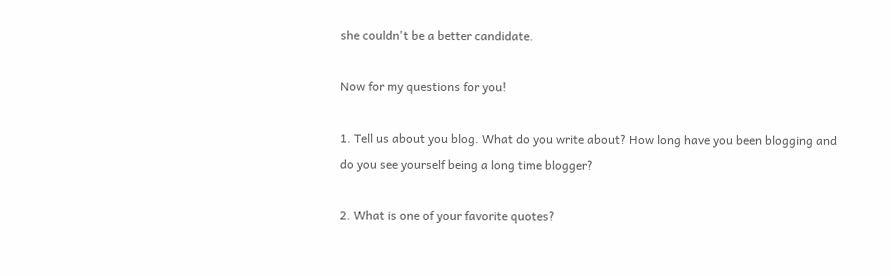she couldn't be a better candidate.

Now for my questions for you!

1. Tell us about you blog. What do you write about? How long have you been blogging and do you see yourself being a long time blogger?

2. What is one of your favorite quotes?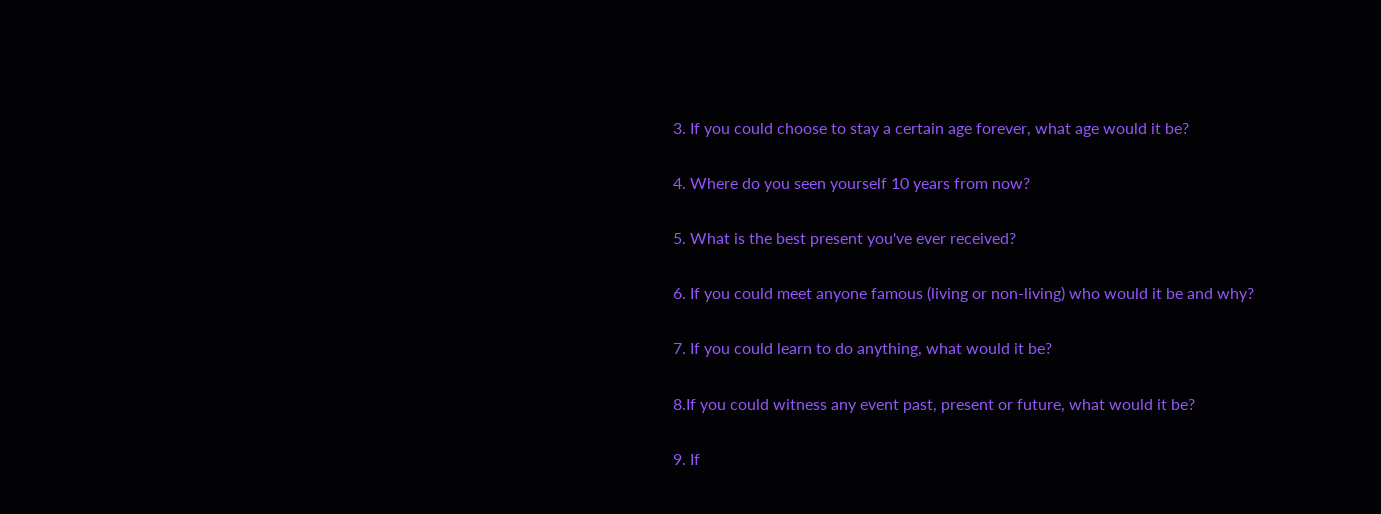3. If you could choose to stay a certain age forever, what age would it be?

4. Where do you seen yourself 10 years from now?

5. What is the best present you've ever received?

6. If you could meet anyone famous (living or non-living) who would it be and why?

7. If you could learn to do anything, what would it be?

8.If you could witness any event past, present or future, what would it be?

9. If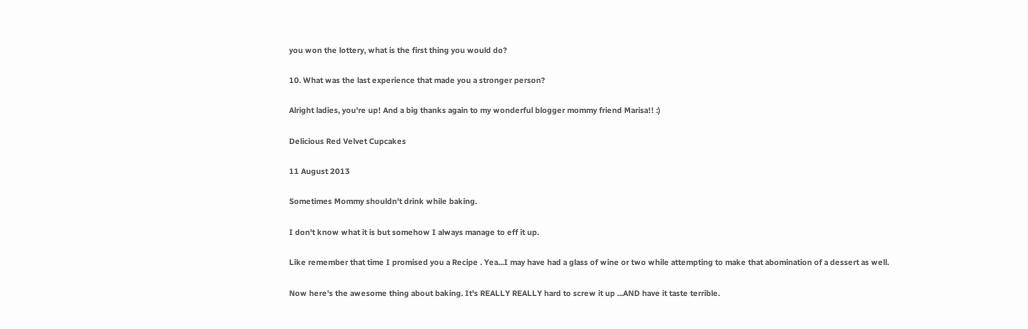you won the lottery, what is the first thing you would do?

10. What was the last experience that made you a stronger person?

Alright ladies, you're up! And a big thanks again to my wonderful blogger mommy friend Marisa!! :)

Delicious Red Velvet Cupcakes

11 August 2013

Sometimes Mommy shouldn't drink while baking.

I don't know what it is but somehow I always manage to eff it up.

Like remember that time I promised you a Recipe . Yea...I may have had a glass of wine or two while attempting to make that abomination of a dessert as well.

Now here's the awesome thing about baking. It's REALLY REALLY hard to screw it up ...AND have it taste terrible.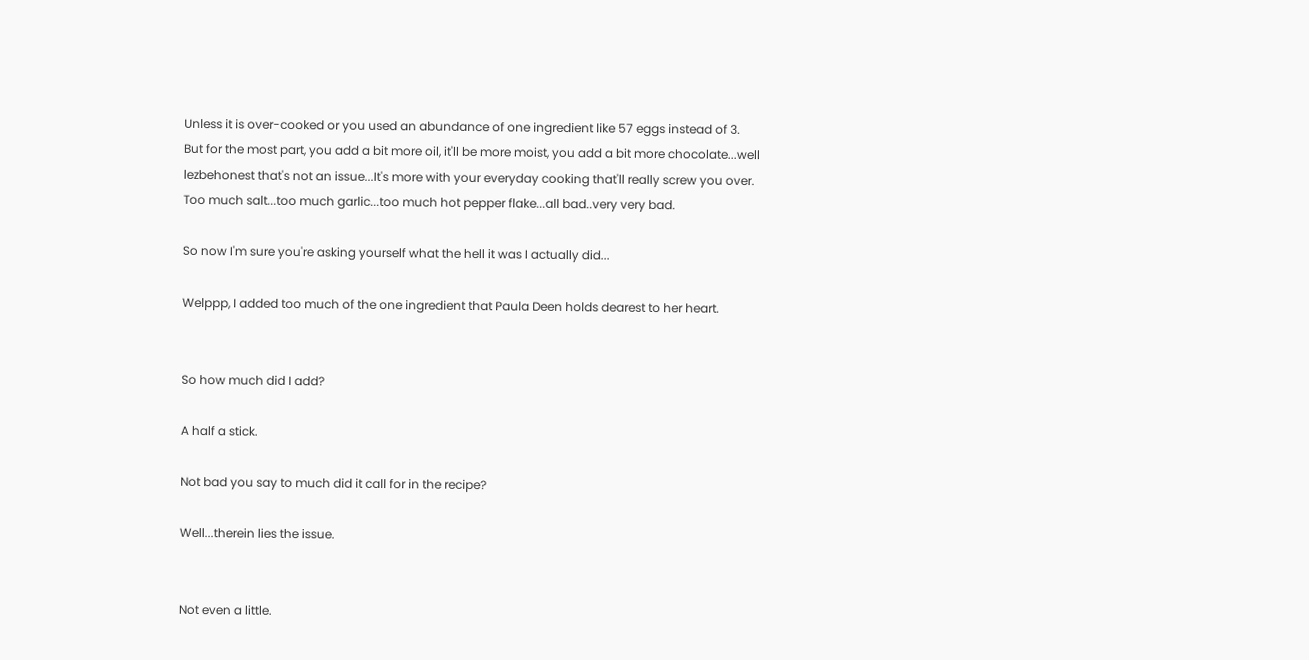Unless it is over-cooked or you used an abundance of one ingredient like 57 eggs instead of 3. But for the most part, you add a bit more oil, it'll be more moist, you add a bit more chocolate...well lezbehonest that's not an issue...It's more with your everyday cooking that'll really screw you over. Too much salt...too much garlic...too much hot pepper flake...all bad..very very bad.

So now I'm sure you're asking yourself what the hell it was I actually did...

Welppp, I added too much of the one ingredient that Paula Deen holds dearest to her heart.


So how much did I add?

A half a stick.

Not bad you say to much did it call for in the recipe?

Well...therein lies the issue.


Not even a little.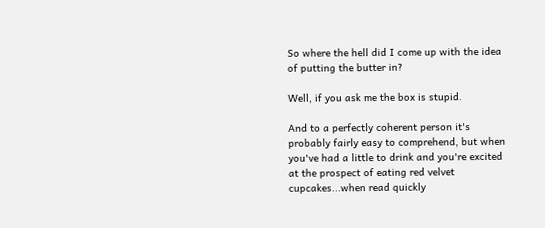So where the hell did I come up with the idea of putting the butter in?

Well, if you ask me the box is stupid.

And to a perfectly coherent person it's probably fairly easy to comprehend, but when you've had a little to drink and you're excited at the prospect of eating red velvet cupcakes...when read quickly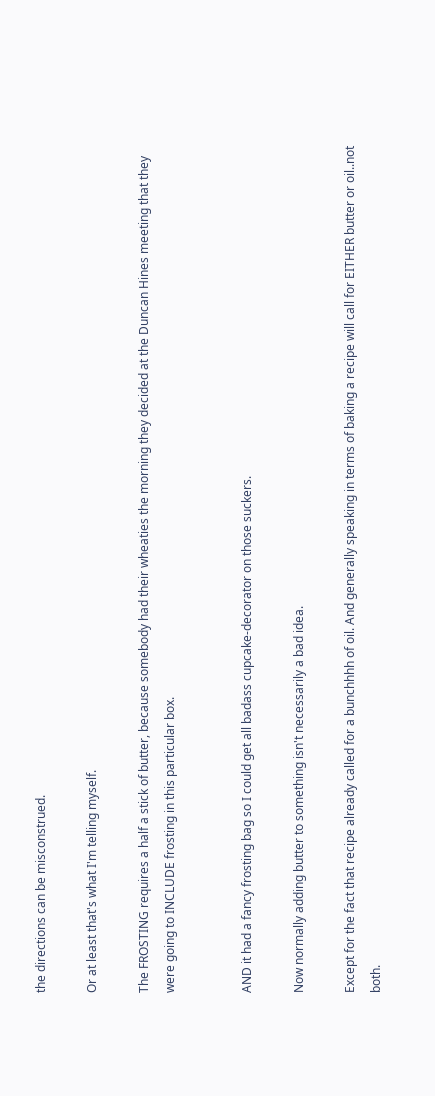the directions can be misconstrued.

Or at least that's what I'm telling myself.

The FROSTING requires a half a stick of butter, because somebody had their wheaties the morning they decided at the Duncan Hines meeting that they were going to INCLUDE frosting in this particular box.


AND it had a fancy frosting bag so I could get all badass cupcake-decorator on those suckers.

Now normally adding butter to something isn't necessarily a bad idea.

Except for the fact that recipe already called for a bunchhhh of oil. And generally speaking in terms of baking a recipe will call for EITHER butter or oil..not both.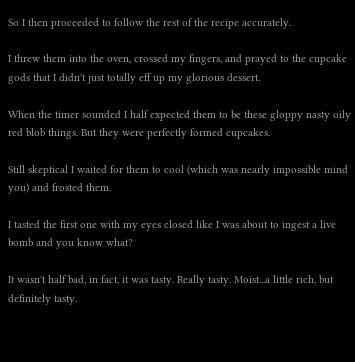So I then proceeded to follow the rest of the recipe accurately.

I threw them into the oven, crossed my fingers, and prayed to the cupcake gods that I didn't just totally eff up my glorious dessert.

When the timer sounded I half expected them to be these gloppy nasty oily red blob things. But they were perfectly formed cupcakes.

Still skeptical I waited for them to cool (which was nearly impossible mind you) and frosted them.

I tasted the first one with my eyes closed like I was about to ingest a live bomb and you know what?

It wasn't half bad, in fact, it was tasty. Really tasty. Moist...a little rich, but definitely tasty.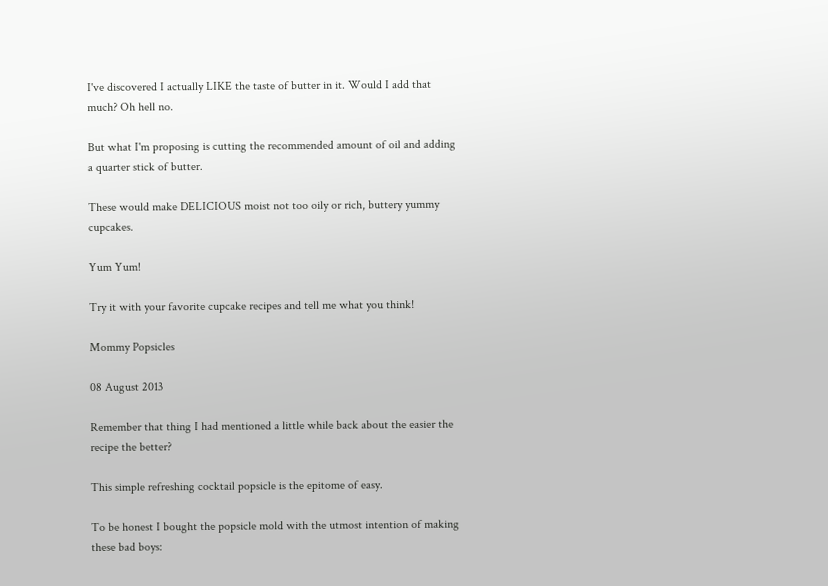I've discovered I actually LIKE the taste of butter in it. Would I add that much? Oh hell no.

But what I'm proposing is cutting the recommended amount of oil and adding a quarter stick of butter.

These would make DELICIOUS moist not too oily or rich, buttery yummy cupcakes.

Yum Yum!

Try it with your favorite cupcake recipes and tell me what you think!

Mommy Popsicles

08 August 2013

Remember that thing I had mentioned a little while back about the easier the recipe the better?

This simple refreshing cocktail popsicle is the epitome of easy.

To be honest I bought the popsicle mold with the utmost intention of making these bad boys: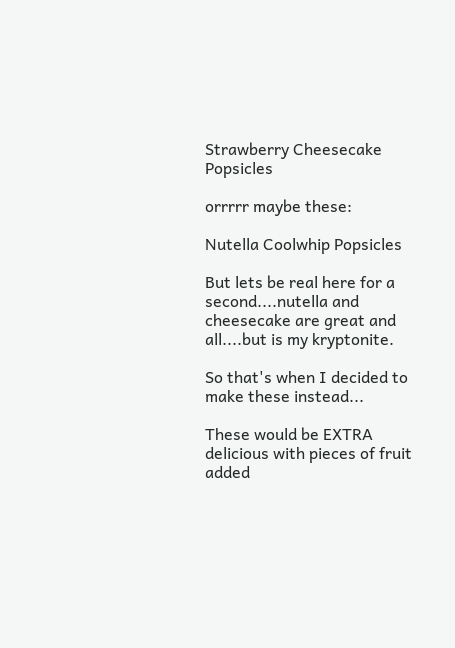Strawberry Cheesecake Popsicles

orrrrr maybe these:

Nutella Coolwhip Popsicles

But lets be real here for a second....nutella and cheesecake are great and all....but is my kryptonite.

So that's when I decided to make these instead...

These would be EXTRA delicious with pieces of fruit added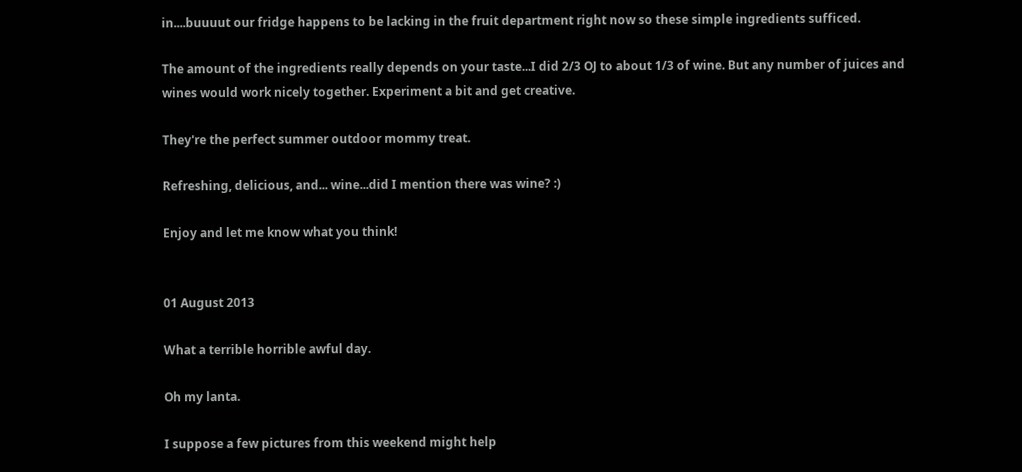in....buuuut our fridge happens to be lacking in the fruit department right now so these simple ingredients sufficed.

The amount of the ingredients really depends on your taste...I did 2/3 OJ to about 1/3 of wine. But any number of juices and wines would work nicely together. Experiment a bit and get creative.

They're the perfect summer outdoor mommy treat.

Refreshing, delicious, and... wine...did I mention there was wine? :)

Enjoy and let me know what you think!


01 August 2013

What a terrible horrible awful day.

Oh my lanta.

I suppose a few pictures from this weekend might help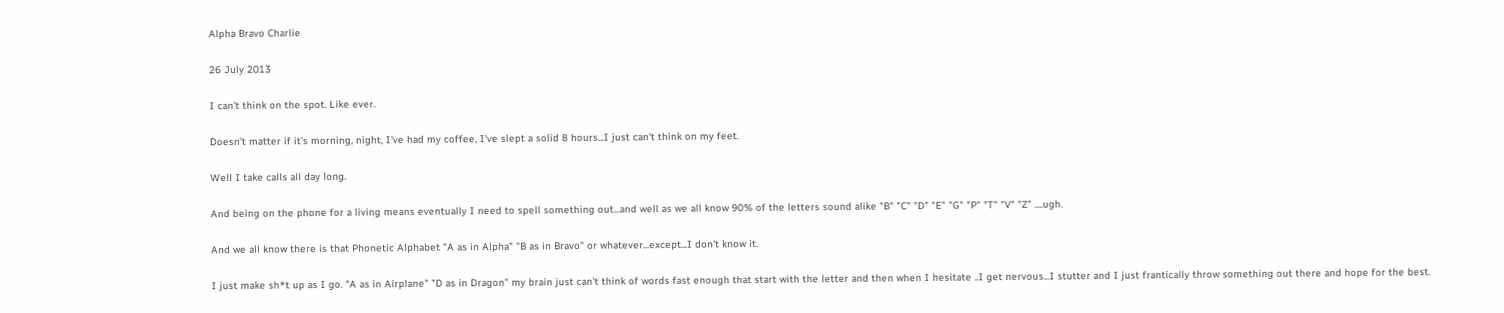Alpha Bravo Charlie

26 July 2013

I can't think on the spot. Like ever.

Doesn't matter if it's morning, night, I've had my coffee, I've slept a solid 8 hours...I just can't think on my feet.

Well I take calls all day long.

And being on the phone for a living means eventually I need to spell something out...and well as we all know 90% of the letters sound alike "B" "C" "D" "E" "G" "P" "T" "V" "Z" ....ugh.

And we all know there is that Phonetic Alphabet "A as in Alpha" "B as in Bravo" or whatever...except...I don't know it.

I just make sh*t up as I go. "A as in Airplane" "D as in Dragon" my brain just can't think of words fast enough that start with the letter and then when I hesitate ..I get nervous...I stutter and I just frantically throw something out there and hope for the best.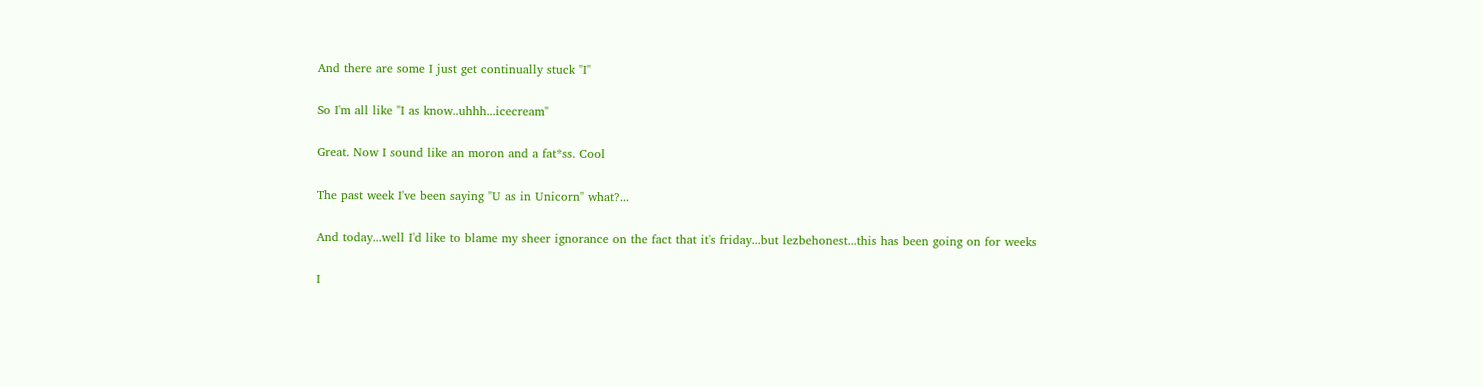And there are some I just get continually stuck "I"

So I'm all like "I as know..uhhh...icecream"

Great. Now I sound like an moron and a fat*ss. Cool

The past week I've been saying "U as in Unicorn" what?...

And today...well I'd like to blame my sheer ignorance on the fact that it's friday...but lezbehonest...this has been going on for weeks

I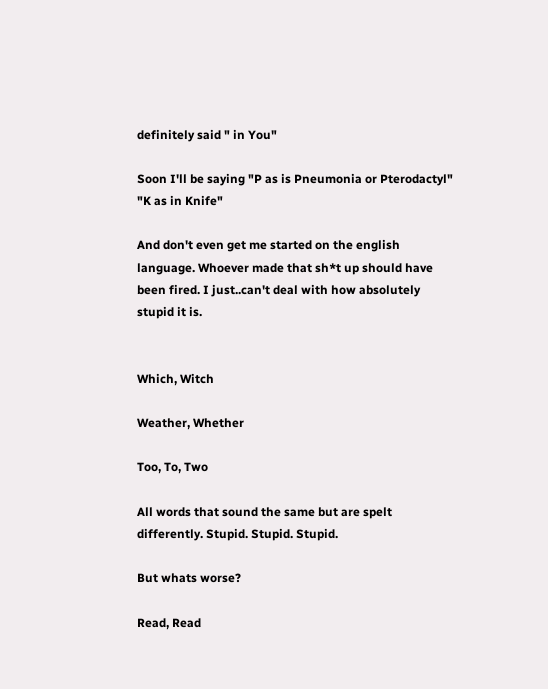definitely said " in You"

Soon I'll be saying "P as is Pneumonia or Pterodactyl" "K as in Knife"

And don't even get me started on the english language. Whoever made that sh*t up should have been fired. I just..can't deal with how absolutely stupid it is.


Which, Witch

Weather, Whether

Too, To, Two

All words that sound the same but are spelt differently. Stupid. Stupid. Stupid.

But whats worse?

Read, Read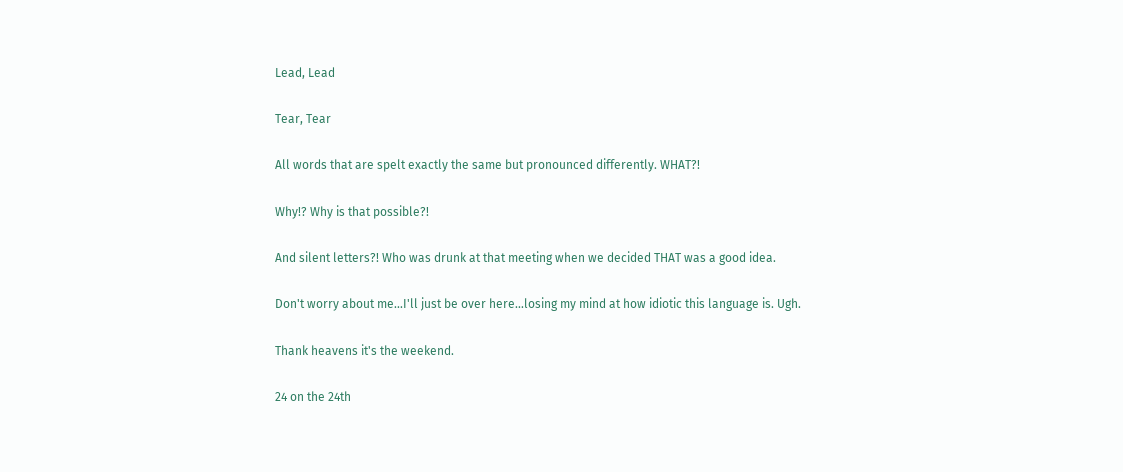Lead, Lead

Tear, Tear

All words that are spelt exactly the same but pronounced differently. WHAT?!

Why!? Why is that possible?!

And silent letters?! Who was drunk at that meeting when we decided THAT was a good idea.

Don't worry about me...I'll just be over here...losing my mind at how idiotic this language is. Ugh.

Thank heavens it's the weekend.

24 on the 24th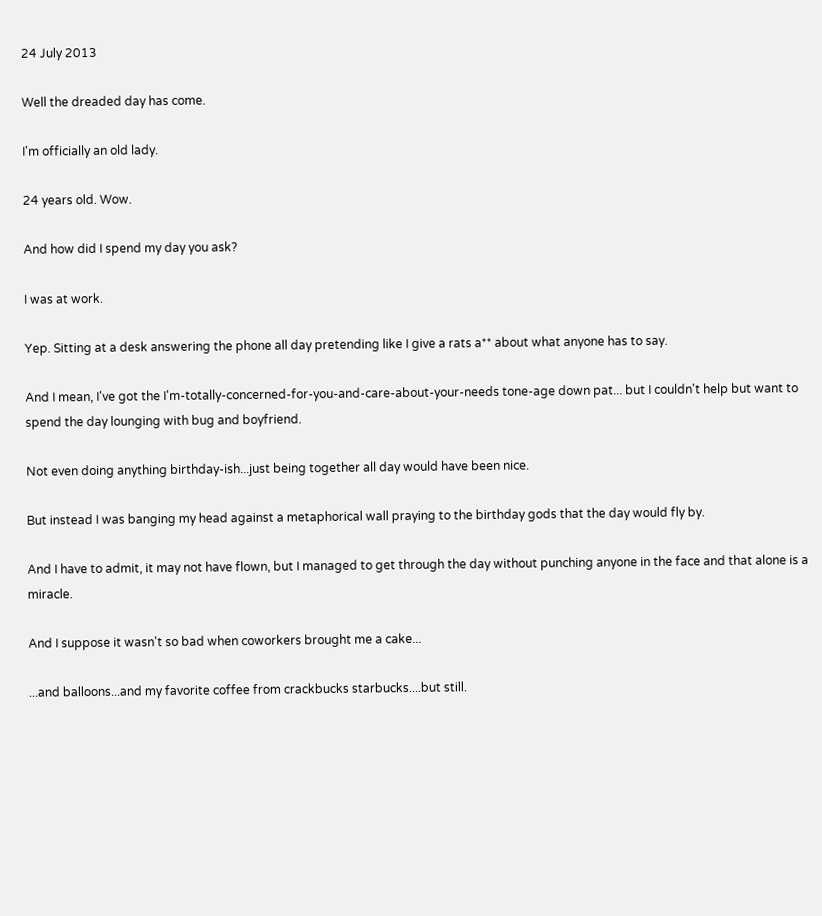24 July 2013

Well the dreaded day has come.

I'm officially an old lady.

24 years old. Wow.

And how did I spend my day you ask?

I was at work.

Yep. Sitting at a desk answering the phone all day pretending like I give a rats a** about what anyone has to say.

And I mean, I've got the I'm-totally-concerned-for-you-and-care-about-your-needs tone-age down pat... but I couldn't help but want to spend the day lounging with bug and boyfriend.

Not even doing anything birthday-ish...just being together all day would have been nice.

But instead I was banging my head against a metaphorical wall praying to the birthday gods that the day would fly by.

And I have to admit, it may not have flown, but I managed to get through the day without punching anyone in the face and that alone is a miracle.

And I suppose it wasn't so bad when coworkers brought me a cake...

...and balloons...and my favorite coffee from crackbucks starbucks....but still.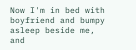Now I'm in bed with boyfriend and bumpy asleep beside me, and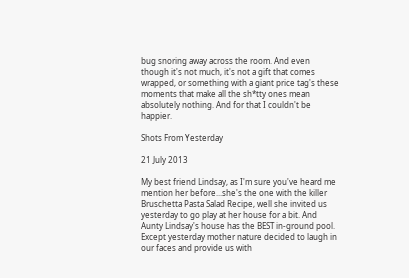bug snoring away across the room. And even though it's not much, it's not a gift that comes wrapped, or something with a giant price tag's these moments that make all the sh*tty ones mean absolutely nothing. And for that I couldn't be happier.

Shots From Yesterday

21 July 2013

My best friend Lindsay, as I'm sure you've heard me mention her before...she's the one with the killer Bruschetta Pasta Salad Recipe, well she invited us yesterday to go play at her house for a bit. And Aunty Lindsay's house has the BEST in-ground pool. Except yesterday mother nature decided to laugh in our faces and provide us with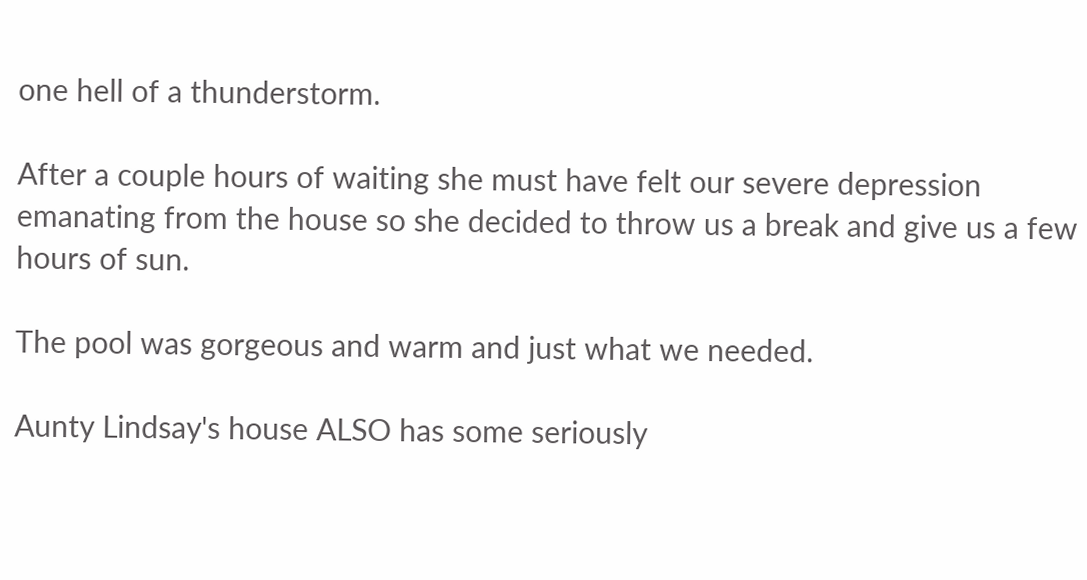one hell of a thunderstorm.

After a couple hours of waiting she must have felt our severe depression emanating from the house so she decided to throw us a break and give us a few hours of sun.

The pool was gorgeous and warm and just what we needed.

Aunty Lindsay's house ALSO has some seriously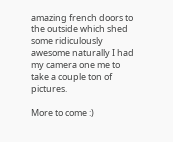amazing french doors to the outside which shed some ridiculously awesome naturally I had my camera one me to take a couple ton of pictures.

More to come :)